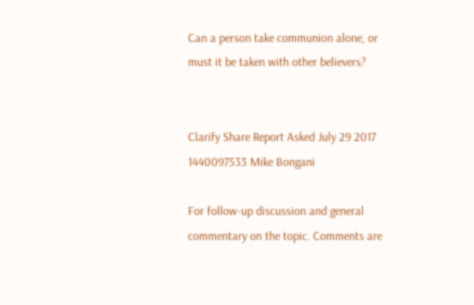Can a person take communion alone, or must it be taken with other believers?


Clarify Share Report Asked July 29 2017 1440097533 Mike Bongani

For follow-up discussion and general commentary on the topic. Comments are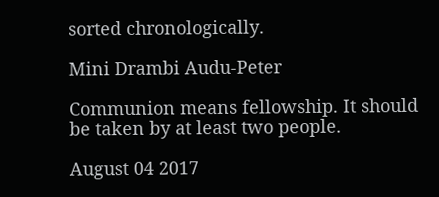sorted chronologically.

Mini Drambi Audu-Peter

Communion means fellowship. It should be taken by at least two people.

August 04 2017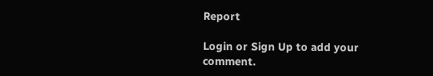Report

Login or Sign Up to add your comment.